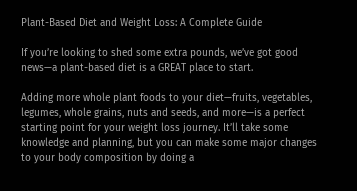Plant-Based Diet and Weight Loss: A Complete Guide

If you’re looking to shed some extra pounds, we’ve got good news—a plant-based diet is a GREAT place to start.

Adding more whole plant foods to your diet—fruits, vegetables, legumes, whole grains, nuts and seeds, and more—is a perfect starting point for your weight loss journey. It’ll take some knowledge and planning, but you can make some major changes to your body composition by doing a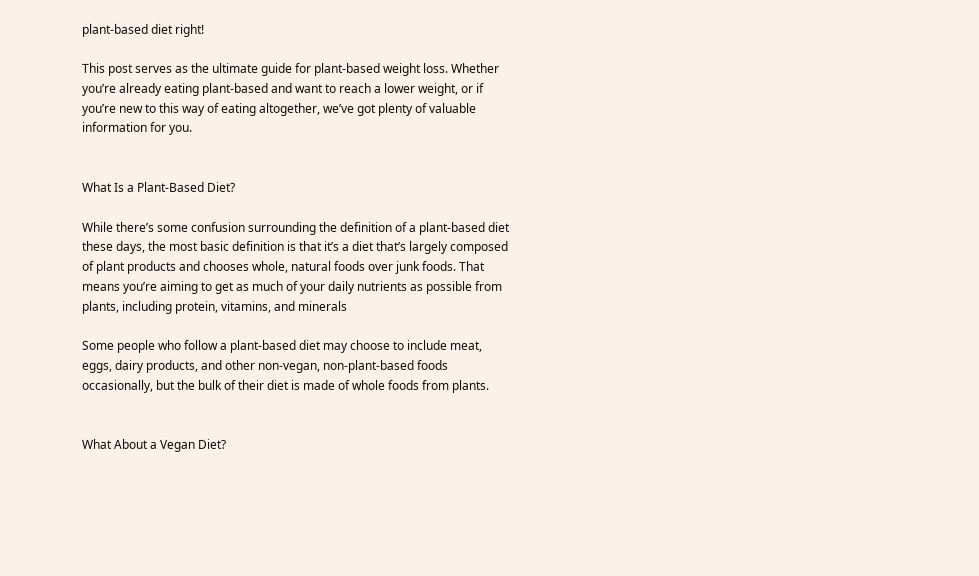plant-based diet right!

This post serves as the ultimate guide for plant-based weight loss. Whether you’re already eating plant-based and want to reach a lower weight, or if you’re new to this way of eating altogether, we’ve got plenty of valuable information for you.


What Is a Plant-Based Diet?

While there’s some confusion surrounding the definition of a plant-based diet these days, the most basic definition is that it’s a diet that’s largely composed of plant products and chooses whole, natural foods over junk foods. That means you’re aiming to get as much of your daily nutrients as possible from plants, including protein, vitamins, and minerals

Some people who follow a plant-based diet may choose to include meat, eggs, dairy products, and other non-vegan, non-plant-based foods occasionally, but the bulk of their diet is made of whole foods from plants.


What About a Vegan Diet?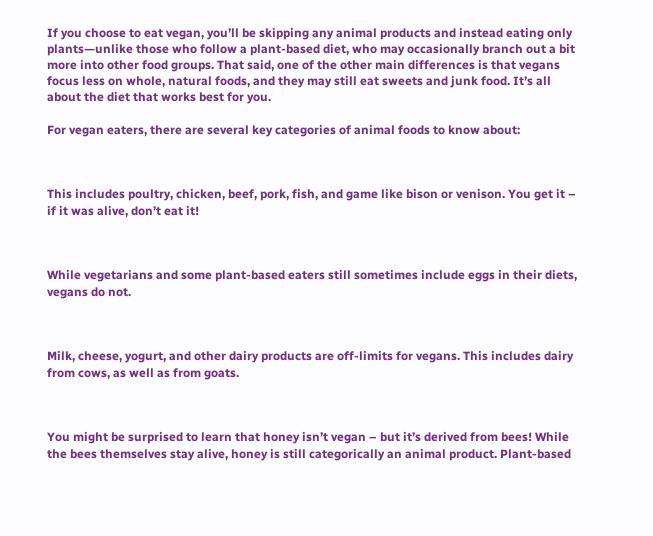If you choose to eat vegan, you’ll be skipping any animal products and instead eating only plants—unlike those who follow a plant-based diet, who may occasionally branch out a bit more into other food groups. That said, one of the other main differences is that vegans focus less on whole, natural foods, and they may still eat sweets and junk food. It’s all about the diet that works best for you.

For vegan eaters, there are several key categories of animal foods to know about:



This includes poultry, chicken, beef, pork, fish, and game like bison or venison. You get it – if it was alive, don’t eat it!



While vegetarians and some plant-based eaters still sometimes include eggs in their diets, vegans do not.



Milk, cheese, yogurt, and other dairy products are off-limits for vegans. This includes dairy from cows, as well as from goats.



You might be surprised to learn that honey isn’t vegan – but it’s derived from bees! While the bees themselves stay alive, honey is still categorically an animal product. Plant-based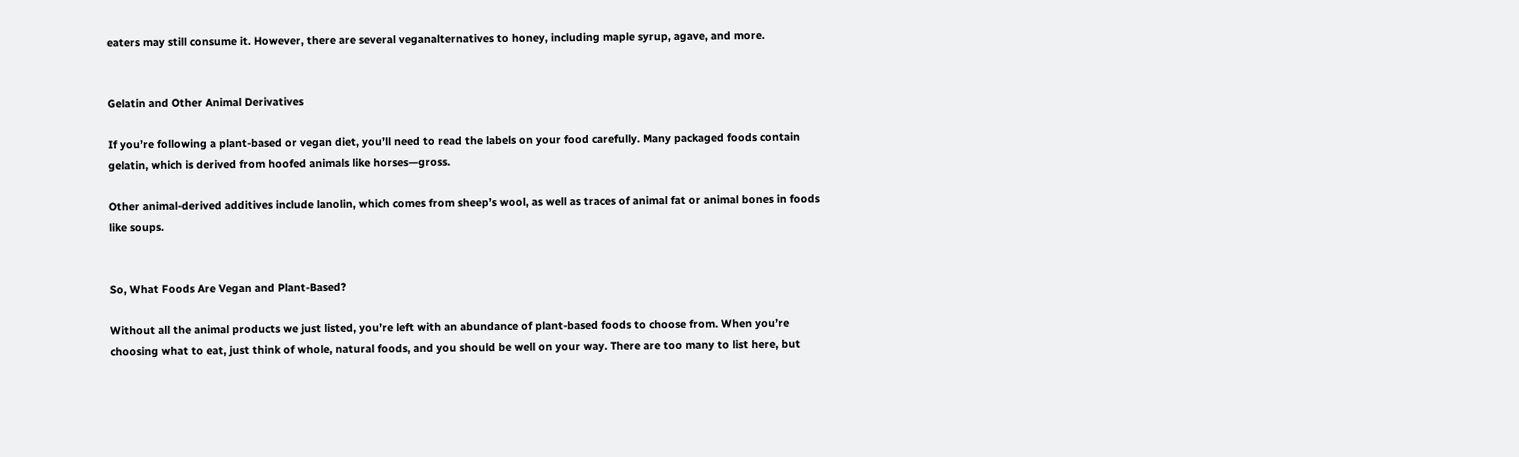eaters may still consume it. However, there are several veganalternatives to honey, including maple syrup, agave, and more.


Gelatin and Other Animal Derivatives

If you’re following a plant-based or vegan diet, you’ll need to read the labels on your food carefully. Many packaged foods contain gelatin, which is derived from hoofed animals like horses—gross.

Other animal-derived additives include lanolin, which comes from sheep’s wool, as well as traces of animal fat or animal bones in foods like soups.


So, What Foods Are Vegan and Plant-Based?

Without all the animal products we just listed, you’re left with an abundance of plant-based foods to choose from. When you’re choosing what to eat, just think of whole, natural foods, and you should be well on your way. There are too many to list here, but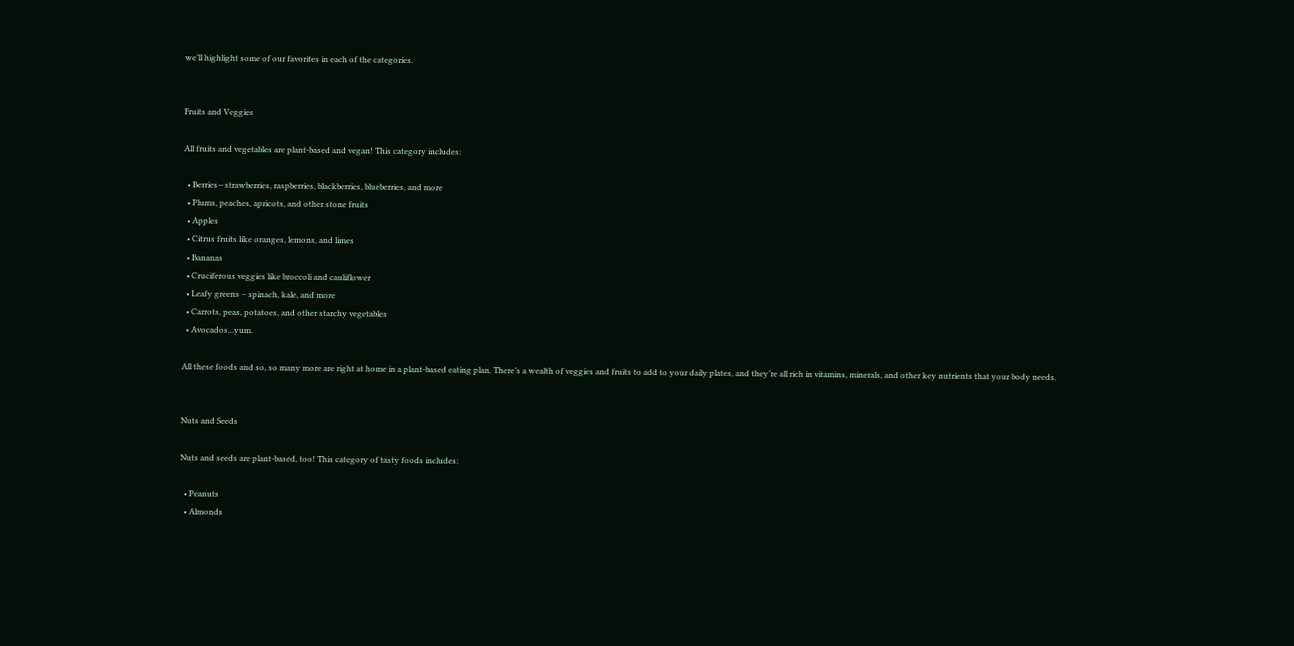we’ll highlight some of our favorites in each of the categories.


Fruits and Veggies

All fruits and vegetables are plant-based and vegan! This category includes:

  • Berries—strawberries, raspberries, blackberries, blueberries, and more
  • Plums, peaches, apricots, and other stone fruits
  • Apples
  • Citrus fruits like oranges, lemons, and limes
  • Bananas
  • Cruciferous veggies like broccoli and cauliflower
  • Leafy greens – spinach, kale, and more
  • Carrots, peas, potatoes, and other starchy vegetables
  • Avocados...yum.

All these foods and so, so many more are right at home in a plant-based eating plan. There’s a wealth of veggies and fruits to add to your daily plates, and they’re all rich in vitamins, minerals, and other key nutrients that your body needs.


Nuts and Seeds

Nuts and seeds are plant-based, too! This category of tasty foods includes:

  • Peanuts
  • Almonds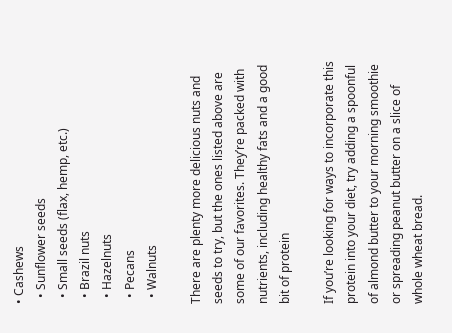• Cashews
  • Sunflower seeds
  • Small seeds (flax, hemp, etc.)
  • Brazil nuts
  • Hazelnuts
  • Pecans
  • Walnuts

There are plenty more delicious nuts and seeds to try, but the ones listed above are some of our favorites. They’re packed with nutrients, including healthy fats and a good bit of protein

If you’re looking for ways to incorporate this protein into your diet, try adding a spoonful of almond butter to your morning smoothie or spreading peanut butter on a slice of whole wheat bread.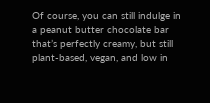Of course, you can still indulge in a peanut butter chocolate bar that’s perfectly creamy, but still plant-based, vegan, and low in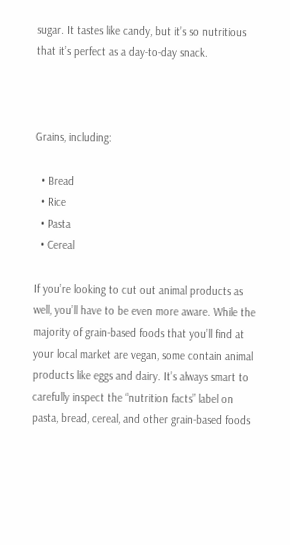sugar. It tastes like candy, but it’s so nutritious that it’s perfect as a day-to-day snack.



Grains, including:

  • Bread
  • Rice
  • Pasta
  • Cereal

If you’re looking to cut out animal products as well, you’ll have to be even more aware. While the majority of grain-based foods that you’ll find at your local market are vegan, some contain animal products like eggs and dairy. It’s always smart to carefully inspect the “nutrition facts” label on pasta, bread, cereal, and other grain-based foods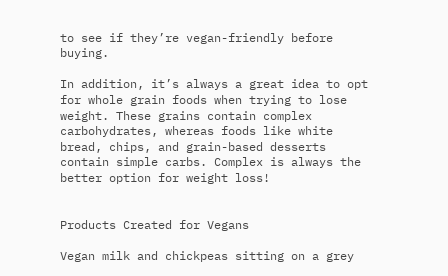to see if they’re vegan-friendly before buying.

In addition, it’s always a great idea to opt for whole grain foods when trying to lose weight. These grains contain complex carbohydrates, whereas foods like white bread, chips, and grain-based desserts contain simple carbs. Complex is always the better option for weight loss!


Products Created for Vegans

Vegan milk and chickpeas sitting on a grey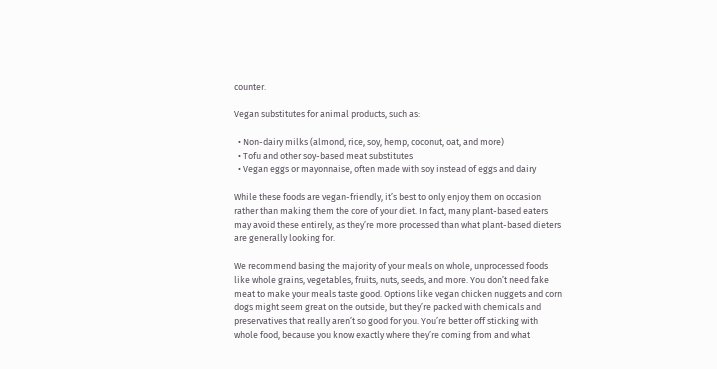counter.

Vegan substitutes for animal products, such as:

  • Non-dairy milks (almond, rice, soy, hemp, coconut, oat, and more)
  • Tofu and other soy-based meat substitutes
  • Vegan eggs or mayonnaise, often made with soy instead of eggs and dairy

While these foods are vegan-friendly, it’s best to only enjoy them on occasion rather than making them the core of your diet. In fact, many plant-based eaters may avoid these entirely, as they’re more processed than what plant-based dieters are generally looking for.

We recommend basing the majority of your meals on whole, unprocessed foods like whole grains, vegetables, fruits, nuts, seeds, and more. You don’t need fake meat to make your meals taste good. Options like vegan chicken nuggets and corn dogs might seem great on the outside, but they’re packed with chemicals and preservatives that really aren’t so good for you. You’re better off sticking with whole food, because you know exactly where they’re coming from and what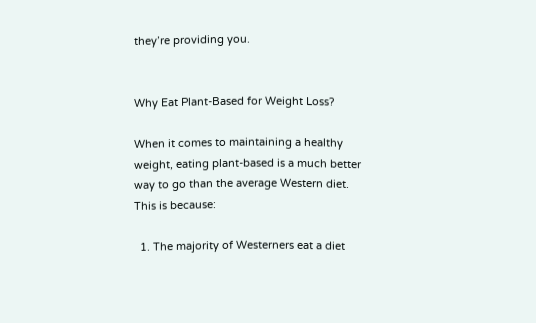they’re providing you.


Why Eat Plant-Based for Weight Loss?

When it comes to maintaining a healthy weight, eating plant-based is a much better way to go than the average Western diet. This is because:

  1. The majority of Westerners eat a diet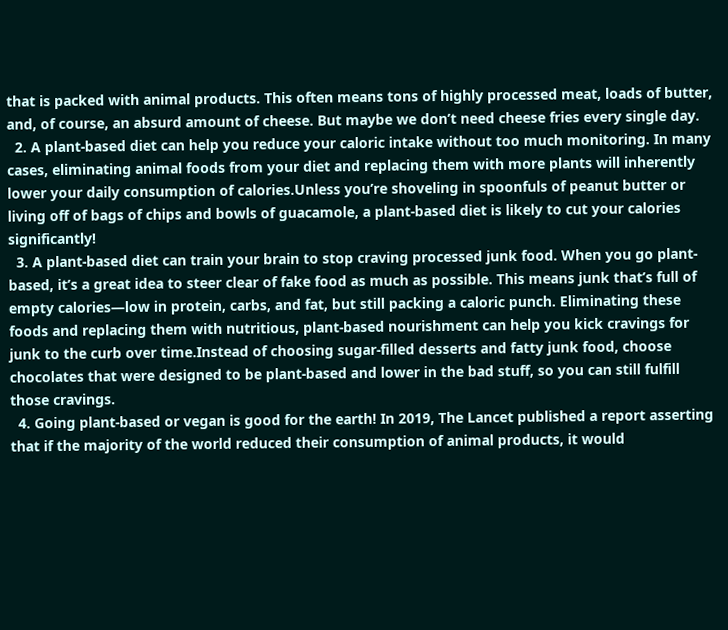that is packed with animal products. This often means tons of highly processed meat, loads of butter, and, of course, an absurd amount of cheese. But maybe we don’t need cheese fries every single day.
  2. A plant-based diet can help you reduce your caloric intake without too much monitoring. In many cases, eliminating animal foods from your diet and replacing them with more plants will inherently lower your daily consumption of calories.Unless you’re shoveling in spoonfuls of peanut butter or living off of bags of chips and bowls of guacamole, a plant-based diet is likely to cut your calories significantly!
  3. A plant-based diet can train your brain to stop craving processed junk food. When you go plant-based, it’s a great idea to steer clear of fake food as much as possible. This means junk that’s full of empty calories—low in protein, carbs, and fat, but still packing a caloric punch. Eliminating these foods and replacing them with nutritious, plant-based nourishment can help you kick cravings for junk to the curb over time.Instead of choosing sugar-filled desserts and fatty junk food, choose chocolates that were designed to be plant-based and lower in the bad stuff, so you can still fulfill those cravings.
  4. Going plant-based or vegan is good for the earth! In 2019, The Lancet published a report asserting that if the majority of the world reduced their consumption of animal products, it would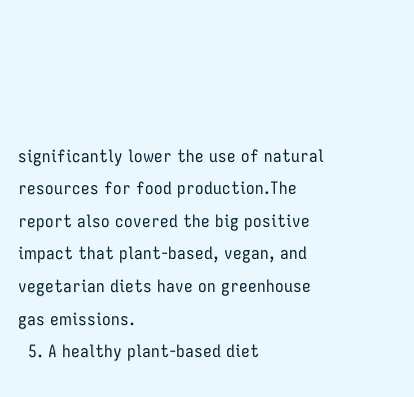significantly lower the use of natural resources for food production.The report also covered the big positive impact that plant-based, vegan, and vegetarian diets have on greenhouse gas emissions.
  5. A healthy plant-based diet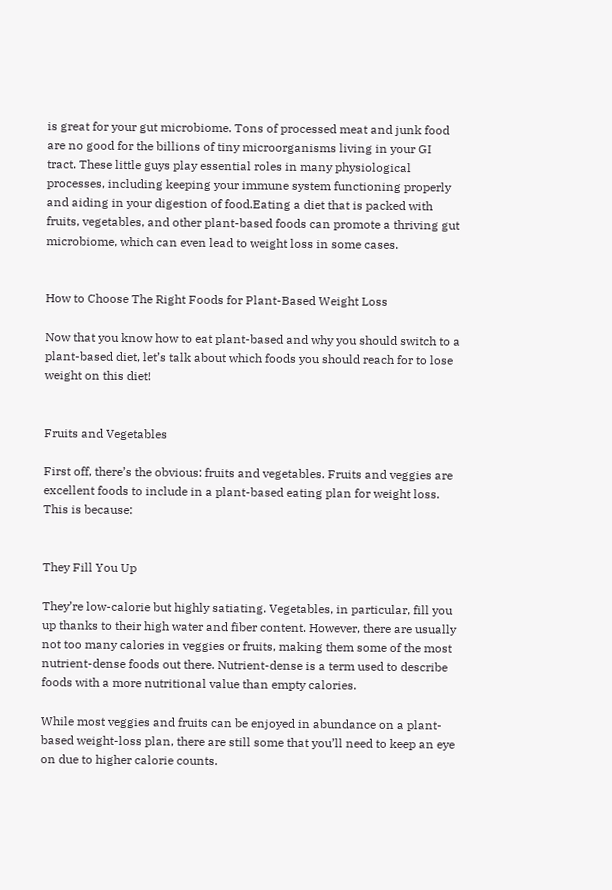is great for your gut microbiome. Tons of processed meat and junk food are no good for the billions of tiny microorganisms living in your GI tract. These little guys play essential roles in many physiological processes, including keeping your immune system functioning properly and aiding in your digestion of food.Eating a diet that is packed with fruits, vegetables, and other plant-based foods can promote a thriving gut microbiome, which can even lead to weight loss in some cases.


How to Choose The Right Foods for Plant-Based Weight Loss

Now that you know how to eat plant-based and why you should switch to a plant-based diet, let’s talk about which foods you should reach for to lose weight on this diet!


Fruits and Vegetables

First off, there’s the obvious: fruits and vegetables. Fruits and veggies are excellent foods to include in a plant-based eating plan for weight loss. This is because:


They Fill You Up

They’re low-calorie but highly satiating. Vegetables, in particular, fill you up thanks to their high water and fiber content. However, there are usually not too many calories in veggies or fruits, making them some of the most nutrient-dense foods out there. Nutrient-dense is a term used to describe foods with a more nutritional value than empty calories.

While most veggies and fruits can be enjoyed in abundance on a plant-based weight-loss plan, there are still some that you’ll need to keep an eye on due to higher calorie counts.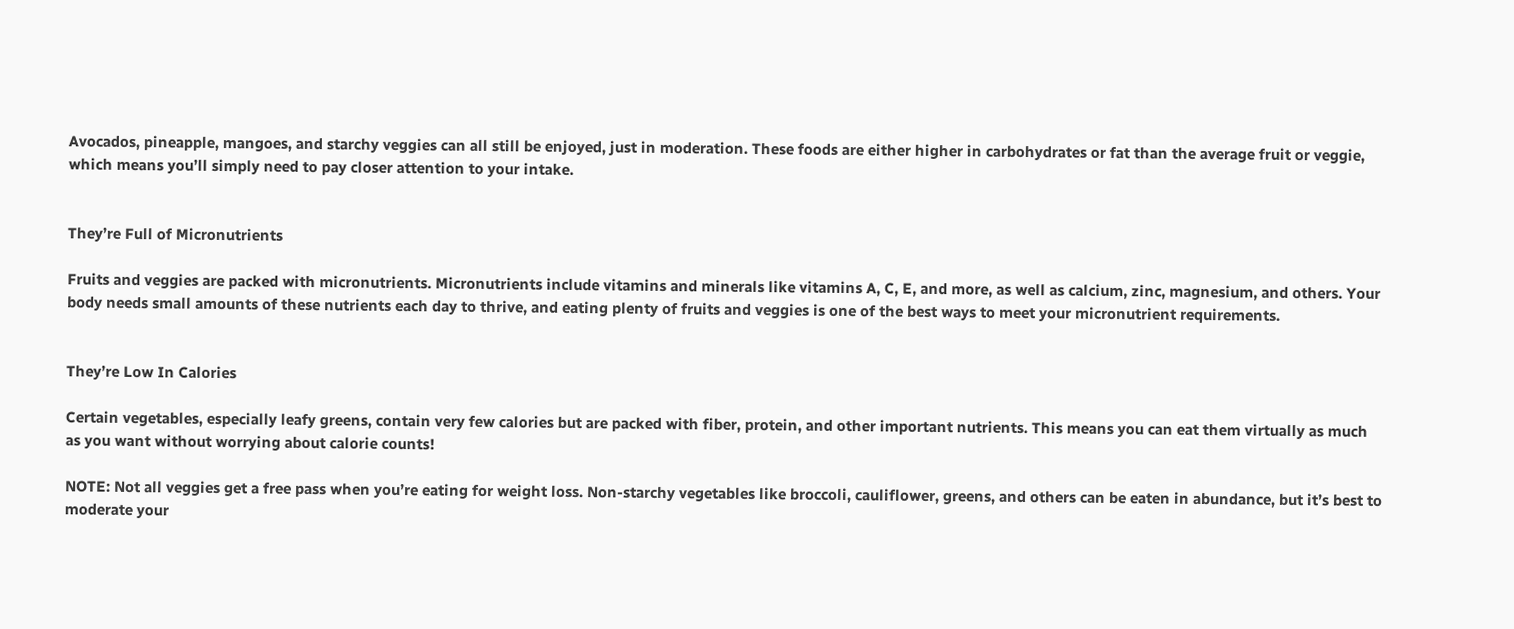Avocados, pineapple, mangoes, and starchy veggies can all still be enjoyed, just in moderation. These foods are either higher in carbohydrates or fat than the average fruit or veggie, which means you’ll simply need to pay closer attention to your intake.


They’re Full of Micronutrients

Fruits and veggies are packed with micronutrients. Micronutrients include vitamins and minerals like vitamins A, C, E, and more, as well as calcium, zinc, magnesium, and others. Your body needs small amounts of these nutrients each day to thrive, and eating plenty of fruits and veggies is one of the best ways to meet your micronutrient requirements.


They’re Low In Calories

Certain vegetables, especially leafy greens, contain very few calories but are packed with fiber, protein, and other important nutrients. This means you can eat them virtually as much as you want without worrying about calorie counts!

NOTE: Not all veggies get a free pass when you’re eating for weight loss. Non-starchy vegetables like broccoli, cauliflower, greens, and others can be eaten in abundance, but it’s best to moderate your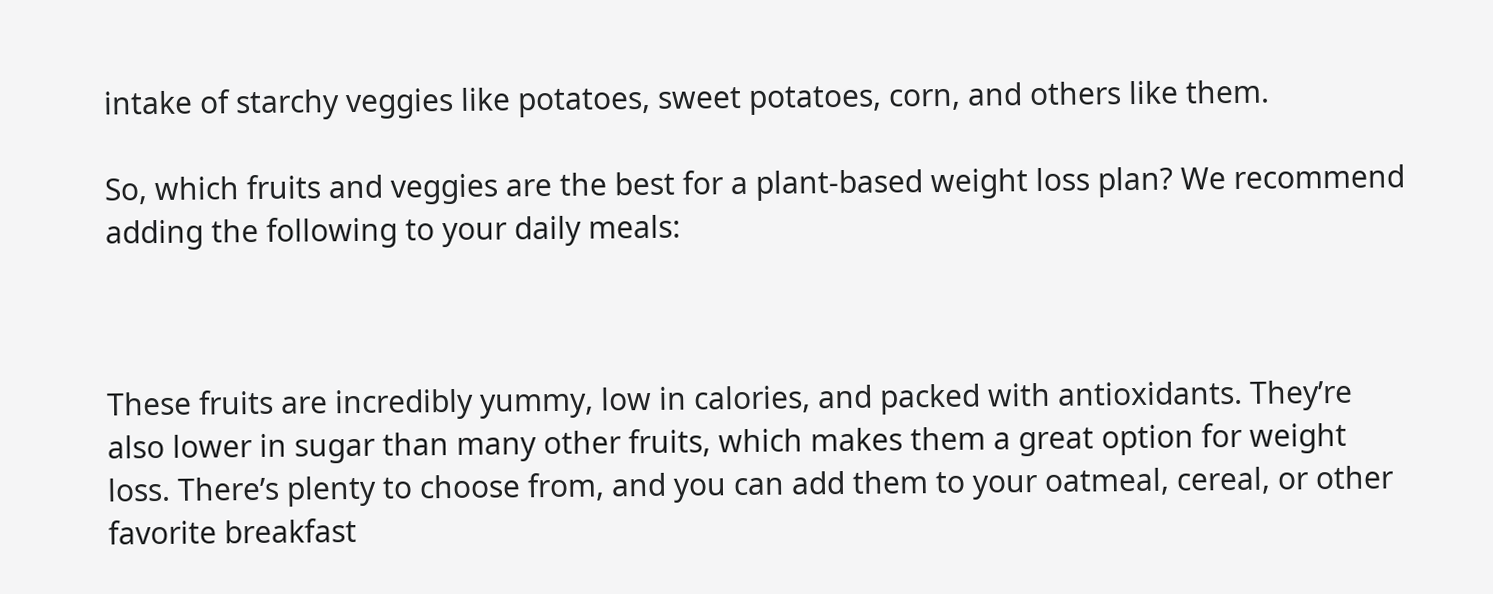intake of starchy veggies like potatoes, sweet potatoes, corn, and others like them.

So, which fruits and veggies are the best for a plant-based weight loss plan? We recommend adding the following to your daily meals:



These fruits are incredibly yummy, low in calories, and packed with antioxidants. They’re also lower in sugar than many other fruits, which makes them a great option for weight loss. There’s plenty to choose from, and you can add them to your oatmeal, cereal, or other favorite breakfast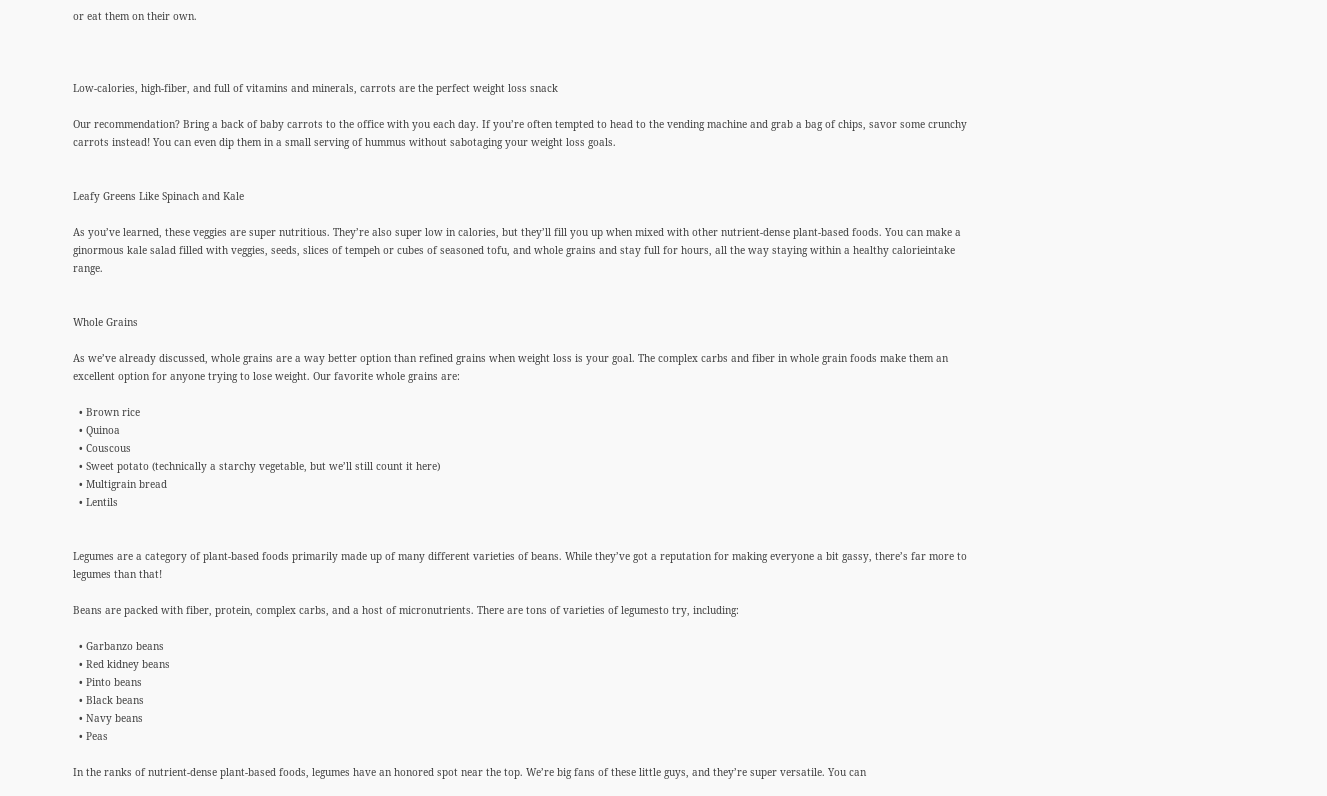or eat them on their own.



Low-calories, high-fiber, and full of vitamins and minerals, carrots are the perfect weight loss snack

Our recommendation? Bring a back of baby carrots to the office with you each day. If you’re often tempted to head to the vending machine and grab a bag of chips, savor some crunchy carrots instead! You can even dip them in a small serving of hummus without sabotaging your weight loss goals.


Leafy Greens Like Spinach and Kale

As you’ve learned, these veggies are super nutritious. They’re also super low in calories, but they’ll fill you up when mixed with other nutrient-dense plant-based foods. You can make a ginormous kale salad filled with veggies, seeds, slices of tempeh or cubes of seasoned tofu, and whole grains and stay full for hours, all the way staying within a healthy calorieintake range.


Whole Grains

As we’ve already discussed, whole grains are a way better option than refined grains when weight loss is your goal. The complex carbs and fiber in whole grain foods make them an excellent option for anyone trying to lose weight. Our favorite whole grains are:

  • Brown rice
  • Quinoa
  • Couscous
  • Sweet potato (technically a starchy vegetable, but we’ll still count it here)
  • Multigrain bread
  • Lentils


Legumes are a category of plant-based foods primarily made up of many different varieties of beans. While they’ve got a reputation for making everyone a bit gassy, there’s far more to legumes than that!

Beans are packed with fiber, protein, complex carbs, and a host of micronutrients. There are tons of varieties of legumesto try, including:

  • Garbanzo beans
  • Red kidney beans
  • Pinto beans
  • Black beans
  • Navy beans
  • Peas

In the ranks of nutrient-dense plant-based foods, legumes have an honored spot near the top. We’re big fans of these little guys, and they’re super versatile. You can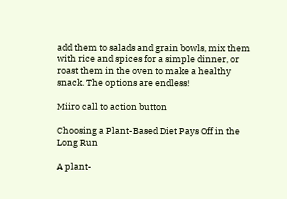add them to salads and grain bowls, mix them with rice and spices for a simple dinner, or roast them in the oven to make a healthy snack. The options are endless!

Miiro call to action button

Choosing a Plant-Based Diet Pays Off in the Long Run

A plant-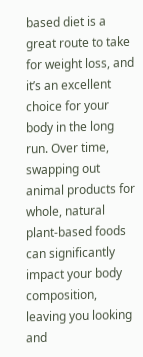based diet is a great route to take for weight loss, and it’s an excellent choice for your body in the long run. Over time, swapping out animal products for whole, natural plant-based foods can significantly impact your body composition, leaving you looking and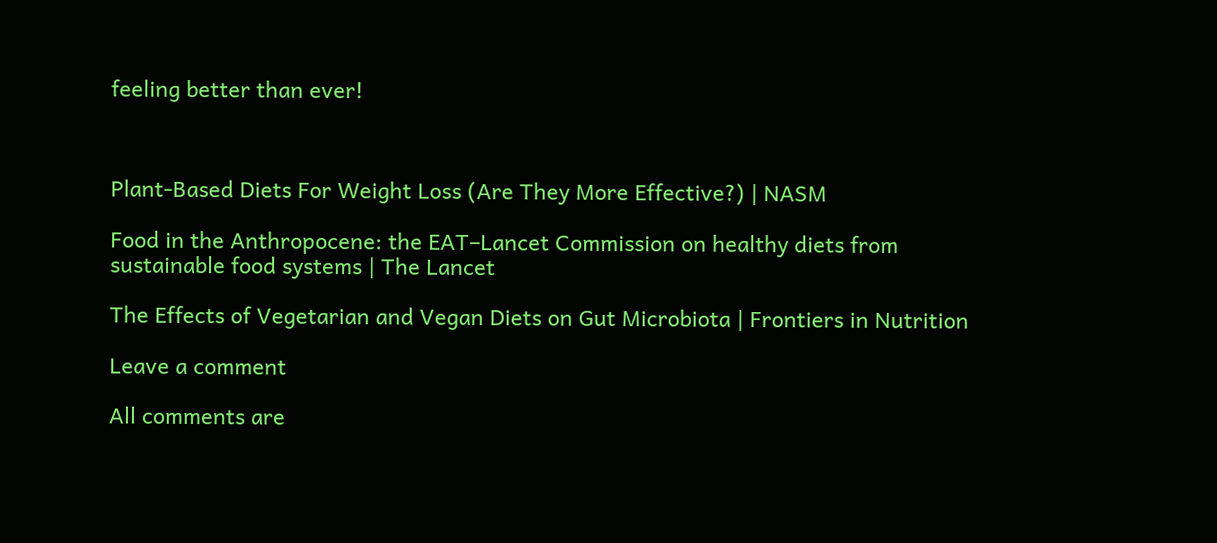feeling better than ever!



Plant-Based Diets For Weight Loss (Are They More Effective?) | NASM

Food in the Anthropocene: the EAT–Lancet Commission on healthy diets from sustainable food systems | The Lancet

The Effects of Vegetarian and Vegan Diets on Gut Microbiota | Frontiers in Nutrition

Leave a comment

All comments are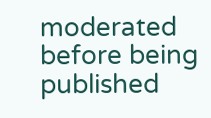moderated before being published